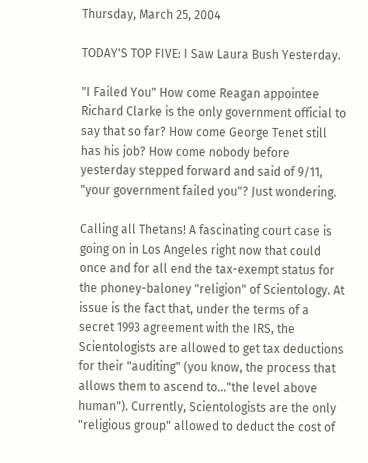Thursday, March 25, 2004

TODAY'S TOP FIVE: I Saw Laura Bush Yesterday.

"I Failed You" How come Reagan appointee Richard Clarke is the only government official to say that so far? How come George Tenet still has his job? How come nobody before yesterday stepped forward and said of 9/11, "your government failed you"? Just wondering.

Calling all Thetans! A fascinating court case is going on in Los Angeles right now that could once and for all end the tax-exempt status for the phoney-baloney "religion" of Scientology. At issue is the fact that, under the terms of a secret 1993 agreement with the IRS, the Scientologists are allowed to get tax deductions for their "auditing" (you know, the process that allows them to ascend to..."the level above human"). Currently, Scientologists are the only "religious group" allowed to deduct the cost of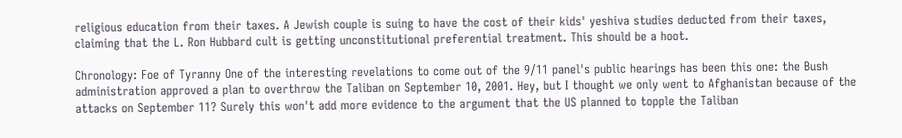religious education from their taxes. A Jewish couple is suing to have the cost of their kids' yeshiva studies deducted from their taxes, claiming that the L. Ron Hubbard cult is getting unconstitutional preferential treatment. This should be a hoot.

Chronology: Foe of Tyranny One of the interesting revelations to come out of the 9/11 panel's public hearings has been this one: the Bush administration approved a plan to overthrow the Taliban on September 10, 2001. Hey, but I thought we only went to Afghanistan because of the attacks on September 11? Surely this won't add more evidence to the argument that the US planned to topple the Taliban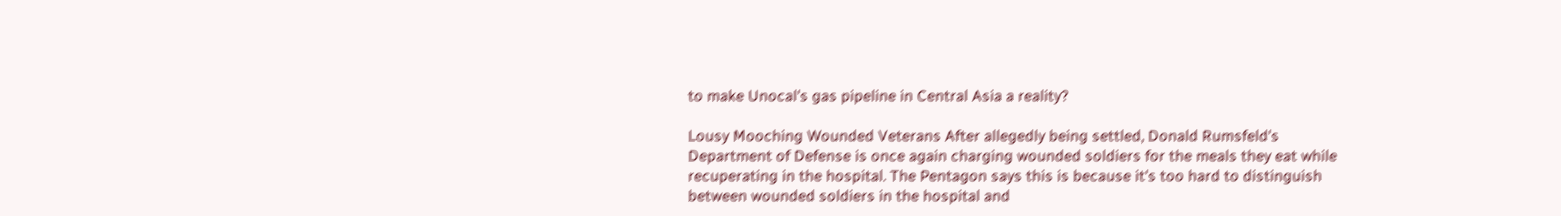to make Unocal's gas pipeline in Central Asia a reality?

Lousy Mooching Wounded Veterans After allegedly being settled, Donald Rumsfeld's Department of Defense is once again charging wounded soldiers for the meals they eat while recuperating in the hospital. The Pentagon says this is because it's too hard to distinguish between wounded soldiers in the hospital and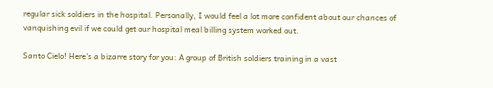regular sick soldiers in the hospital. Personally, I would feel a lot more confident about our chances of vanquishing evil if we could get our hospital meal billing system worked out.

Santo Cielo! Here's a bizarre story for you: A group of British soldiers training in a vast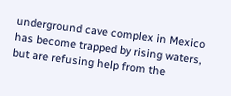underground cave complex in Mexico has become trapped by rising waters, but are refusing help from the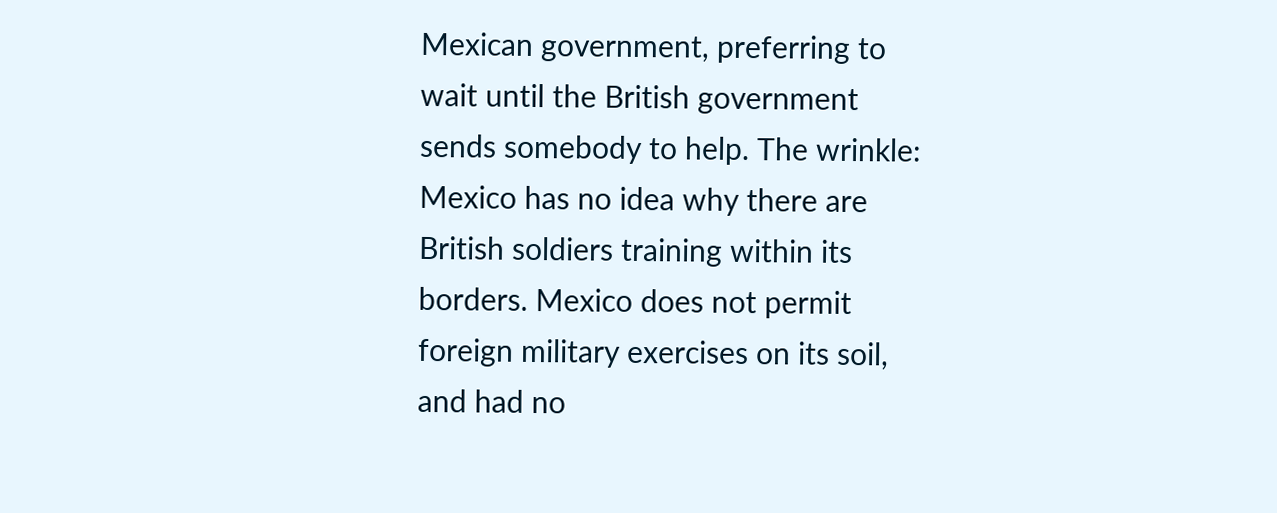Mexican government, preferring to wait until the British government sends somebody to help. The wrinkle: Mexico has no idea why there are British soldiers training within its borders. Mexico does not permit foreign military exercises on its soil, and had no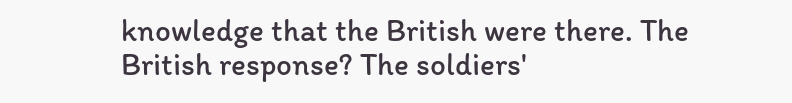knowledge that the British were there. The British response? The soldiers'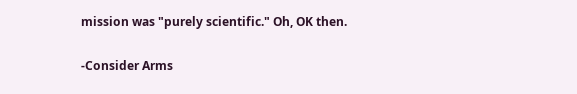mission was "purely scientific." Oh, OK then.

-Consider Arms